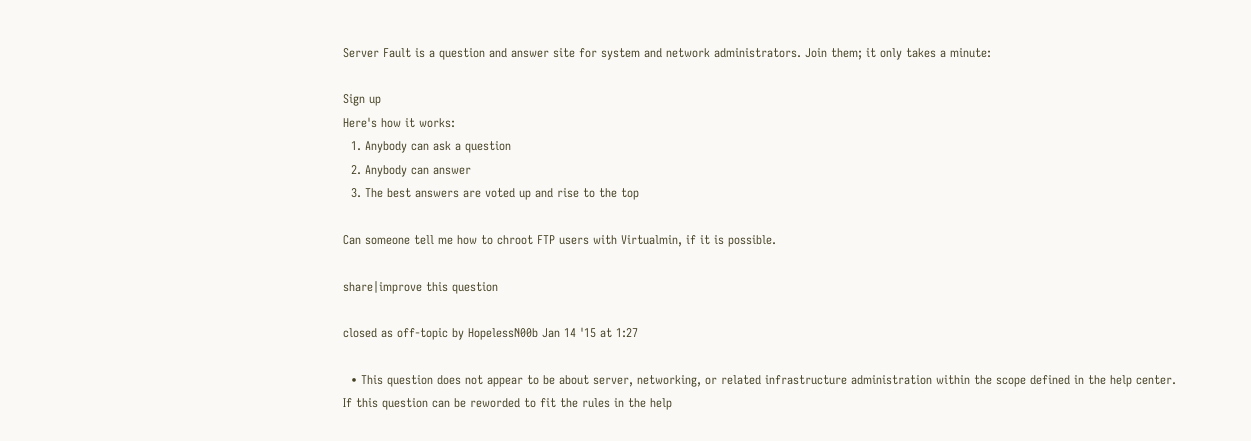Server Fault is a question and answer site for system and network administrators. Join them; it only takes a minute:

Sign up
Here's how it works:
  1. Anybody can ask a question
  2. Anybody can answer
  3. The best answers are voted up and rise to the top

Can someone tell me how to chroot FTP users with Virtualmin, if it is possible.

share|improve this question

closed as off-topic by HopelessN00b Jan 14 '15 at 1:27

  • This question does not appear to be about server, networking, or related infrastructure administration within the scope defined in the help center.
If this question can be reworded to fit the rules in the help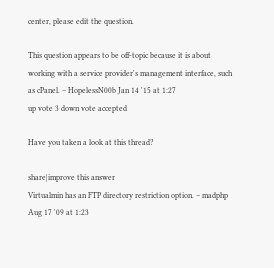center, please edit the question.

This question appears to be off-topic because it is about working with a service provider's management interface, such as cPanel. – HopelessN00b Jan 14 '15 at 1:27
up vote 3 down vote accepted

Have you taken a look at this thread?

share|improve this answer
Virtualmin has an FTP directory restriction option. – madphp Aug 17 '09 at 1:23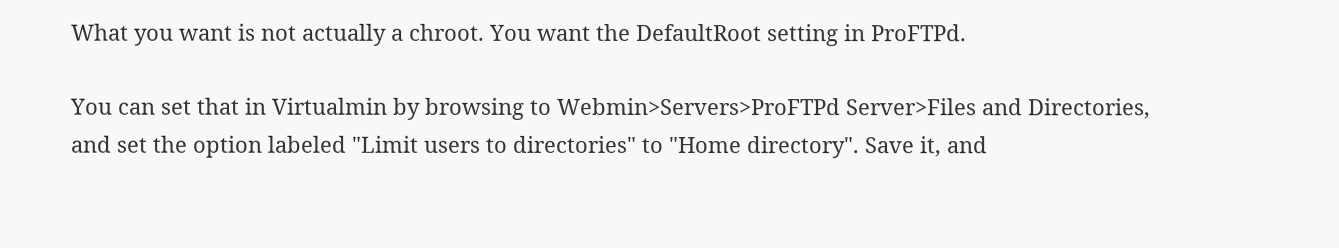What you want is not actually a chroot. You want the DefaultRoot setting in ProFTPd.

You can set that in Virtualmin by browsing to Webmin>Servers>ProFTPd Server>Files and Directories, and set the option labeled "Limit users to directories" to "Home directory". Save it, and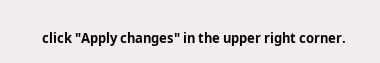click "Apply changes" in the upper right corner.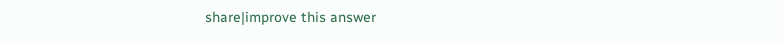share|improve this answer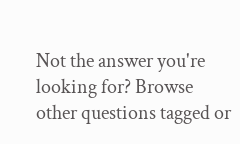Not the answer you're looking for? Browse other questions tagged or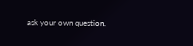ask your own question.